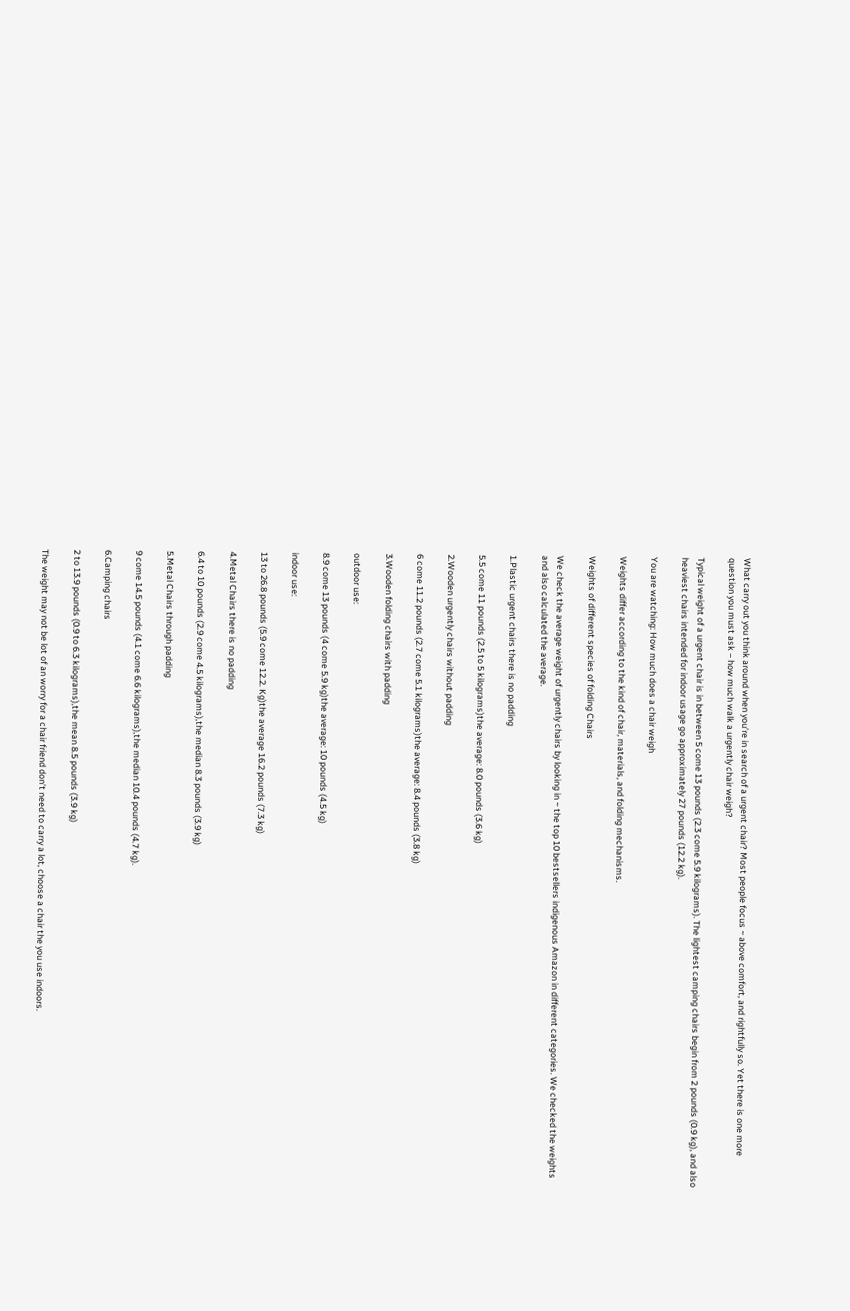What carry out you think around when you’re in search of a urgent chair? Most people focus ~ above comfort, and rightfully so. Yet there is one more question you must ask – how much walk a urgently chair weigh?

Typical weight of a urgent chair is in between 5 come 13 pounds (2.3 come 5.9 kilograms). The lightest camping chairs begin from 2 pounds (0.9 kg), and also heaviest chairs intended for indoor usage go approximately 27 pounds (12.2 kg).

You are watching: How much does a chair weigh

Weights differ according to the kind of chair, materials, and folding mechanisms.

Weights of different species of folding Chairs

We check the average weight of urgently chairs by looking in ~ the top 10 bestsellers indigenous Amazon in different categories. We checked the weights and also calculated the average.

1.Plastic urgent chairs there is no padding

5.5 come 11 pounds (2.5 to 5 kilograms)the average: 8.0 pounds (3.6 kg)

2.Wooden urgently chairs without padding

6 come 11.2 pounds (2.7 come 5.1 kilograms)the average: 8.4 pounds (3.8 kg)

3.Wooden folding chairs with padding

outdoor use:

8.9 come 13 pounds (4 come 5.9 kg)the average: 10 pounds (4.5 kg)

indoor use:

13 to 26.8 pounds (5.9 come 12.2. Kg)the average 16.2 pounds (7.3 kg)

4.Metal Chairs there is no padding

6.4 to 10 pounds (2.9 come 4.5 kilograms),the median 8.3 pounds (3.9 kg)

5.Metal Chairs through padding

9 come 14.5 pounds (4.1 come 6.6 kilograms),the median 10.4 pounds (4.7 kg).

6.Camping chairs

2 to 13.9 pounds (0.9 to 6.3 kilograms),the mean 8.5 pounds (3.9 kg)

The weight may not be lot of an worry for a chair friend don’t need to carry a lot, choose a chair the you use indoors.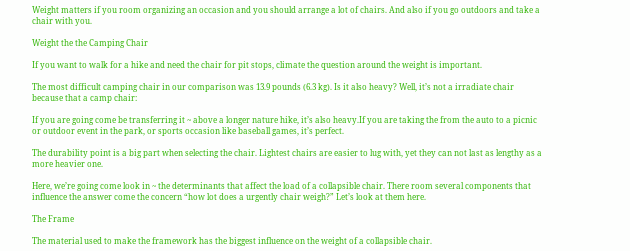Weight matters if you room organizing an occasion and you should arrange a lot of chairs. And also if you go outdoors and take a chair with you.

Weight the the Camping Chair

If you want to walk for a hike and need the chair for pit stops, climate the question around the weight is important.

The most difficult camping chair in our comparison was 13.9 pounds (6.3 kg). Is it also heavy? Well, it’s not a irradiate chair because that a camp chair:

If you are going come be transferring it ~ above a longer nature hike, it’s also heavy.If you are taking the from the auto to a picnic or outdoor event in the park, or sports occasion like baseball games, it’s perfect.

The durability point is a big part when selecting the chair. Lightest chairs are easier to lug with, yet they can not last as lengthy as a more heavier one.

Here, we’re going come look in ~ the determinants that affect the load of a collapsible chair. There room several components that influence the answer come the concern “how lot does a urgently chair weigh?” Let’s look at them here.

The Frame

The material used to make the framework has the biggest influence on the weight of a collapsible chair.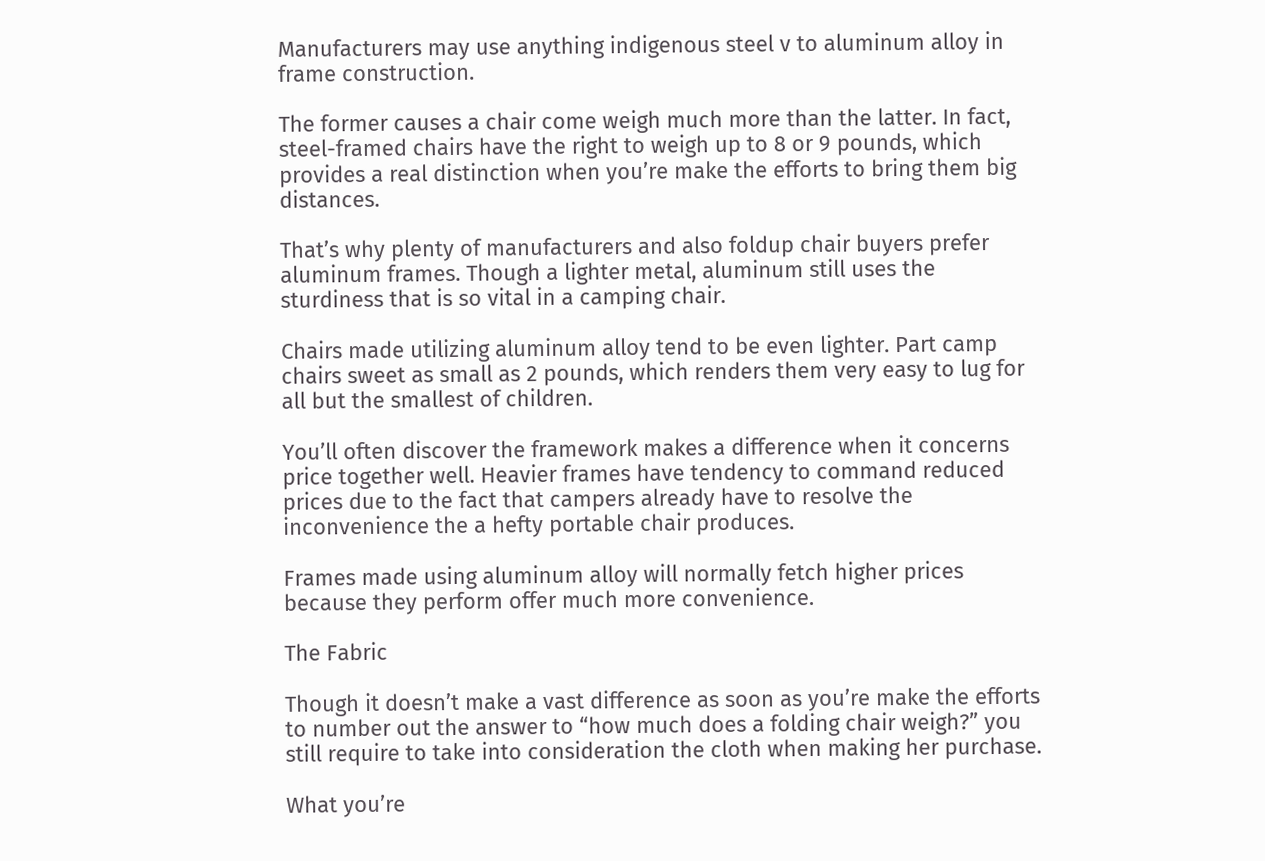Manufacturers may use anything indigenous steel v to aluminum alloy in frame construction.

The former causes a chair come weigh much more than the latter. In fact, steel-framed chairs have the right to weigh up to 8 or 9 pounds, which provides a real distinction when you’re make the efforts to bring them big distances.

That’s why plenty of manufacturers and also foldup chair buyers prefer aluminum frames. Though a lighter metal, aluminum still uses the sturdiness that is so vital in a camping chair.

Chairs made utilizing aluminum alloy tend to be even lighter. Part camp chairs sweet as small as 2 pounds, which renders them very easy to lug for all but the smallest of children.

You’ll often discover the framework makes a difference when it concerns price together well. Heavier frames have tendency to command reduced prices due to the fact that campers already have to resolve the inconvenience the a hefty portable chair produces.

Frames made using aluminum alloy will normally fetch higher prices because they perform offer much more convenience.

The Fabric

Though it doesn’t make a vast difference as soon as you’re make the efforts to number out the answer to “how much does a folding chair weigh?” you still require to take into consideration the cloth when making her purchase.

What you’re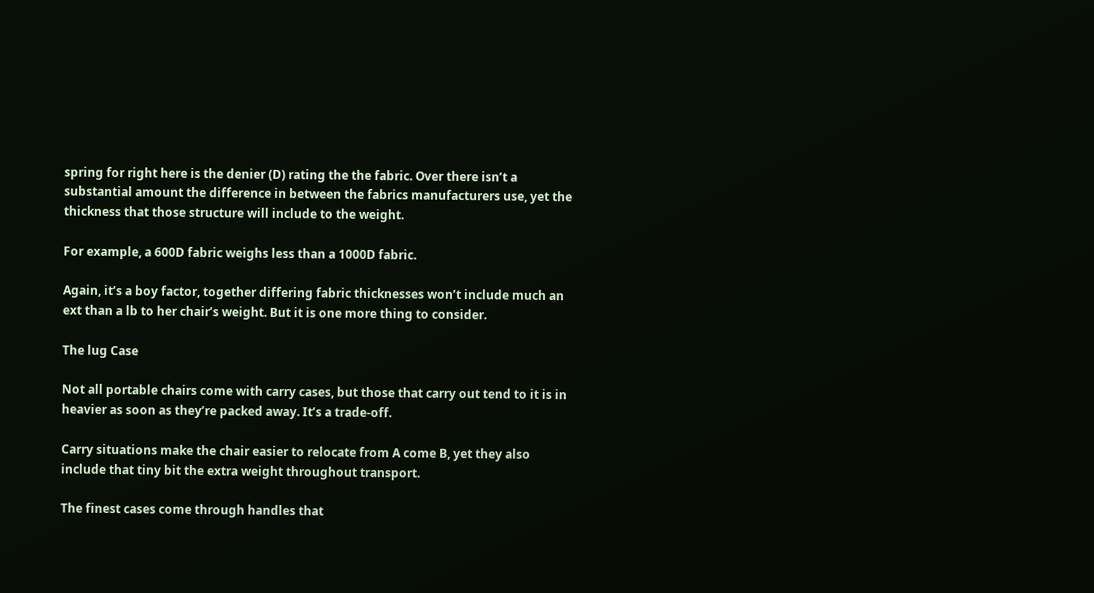spring for right here is the denier (D) rating the the fabric. Over there isn’t a substantial amount the difference in between the fabrics manufacturers use, yet the thickness that those structure will include to the weight.

For example, a 600D fabric weighs less than a 1000D fabric.

Again, it’s a boy factor, together differing fabric thicknesses won’t include much an ext than a lb to her chair’s weight. But it is one more thing to consider.

The lug Case

Not all portable chairs come with carry cases, but those that carry out tend to it is in heavier as soon as they’re packed away. It’s a trade-off.

Carry situations make the chair easier to relocate from A come B, yet they also include that tiny bit the extra weight throughout transport.

The finest cases come through handles that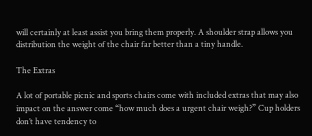will certainly at least assist you bring them properly. A shoulder strap allows you distribution the weight of the chair far better than a tiny handle.

The Extras

A lot of portable picnic and sports chairs come with included extras that may also impact on the answer come “how much does a urgent chair weigh?” Cup holders don’t have tendency to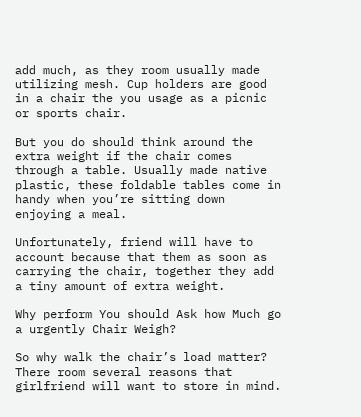add much, as they room usually made utilizing mesh. Cup holders are good in a chair the you usage as a picnic or sports chair.

But you do should think around the extra weight if the chair comes through a table. Usually made native plastic, these foldable tables come in handy when you’re sitting down enjoying a meal.

Unfortunately, friend will have to account because that them as soon as carrying the chair, together they add a tiny amount of extra weight.

Why perform You should Ask how Much go a urgently Chair Weigh?

So why walk the chair’s load matter? There room several reasons that girlfriend will want to store in mind.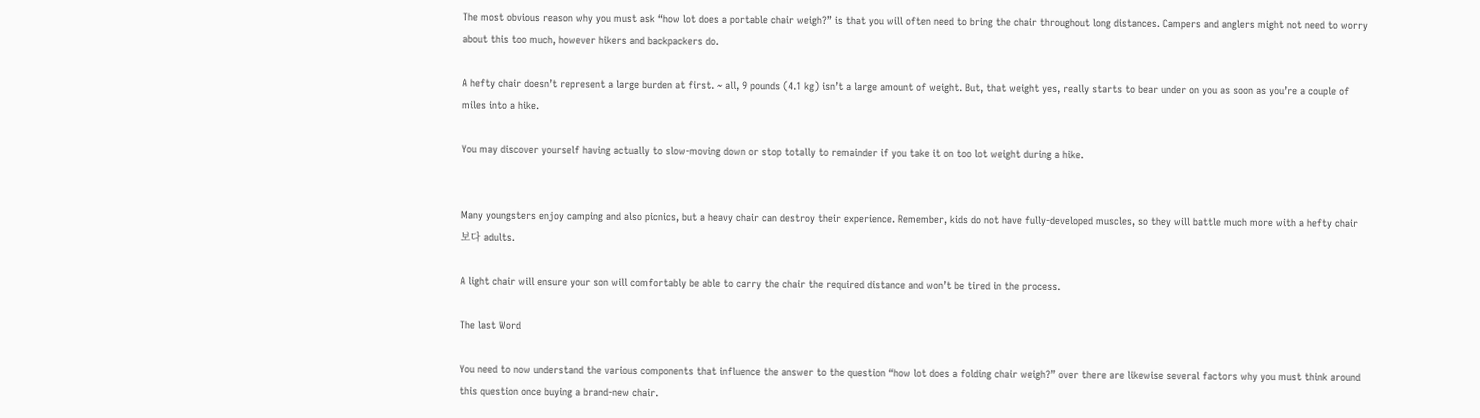The most obvious reason why you must ask “how lot does a portable chair weigh?” is that you will often need to bring the chair throughout long distances. Campers and anglers might not need to worry about this too much, however hikers and backpackers do.

A hefty chair doesn’t represent a large burden at first. ~ all, 9 pounds (4.1 kg) isn’t a large amount of weight. But, that weight yes, really starts to bear under on you as soon as you’re a couple of miles into a hike.

You may discover yourself having actually to slow-moving down or stop totally to remainder if you take it on too lot weight during a hike.


Many youngsters enjoy camping and also picnics, but a heavy chair can destroy their experience. Remember, kids do not have fully-developed muscles, so they will battle much more with a hefty chair 보다 adults.

A light chair will ensure your son will comfortably be able to carry the chair the required distance and won’t be tired in the process.

The last Word

You need to now understand the various components that influence the answer to the question “how lot does a folding chair weigh?” over there are likewise several factors why you must think around this question once buying a brand-new chair.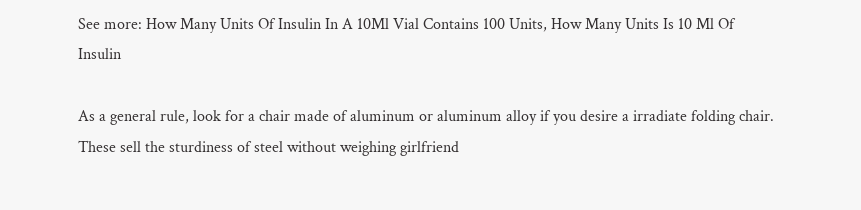See more: How Many Units Of Insulin In A 10Ml Vial Contains 100 Units, How Many Units Is 10 Ml Of Insulin

As a general rule, look for a chair made of aluminum or aluminum alloy if you desire a irradiate folding chair. These sell the sturdiness of steel without weighing girlfriend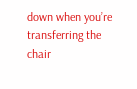down when you’re transferring the chair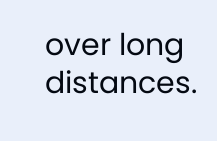over long distances.